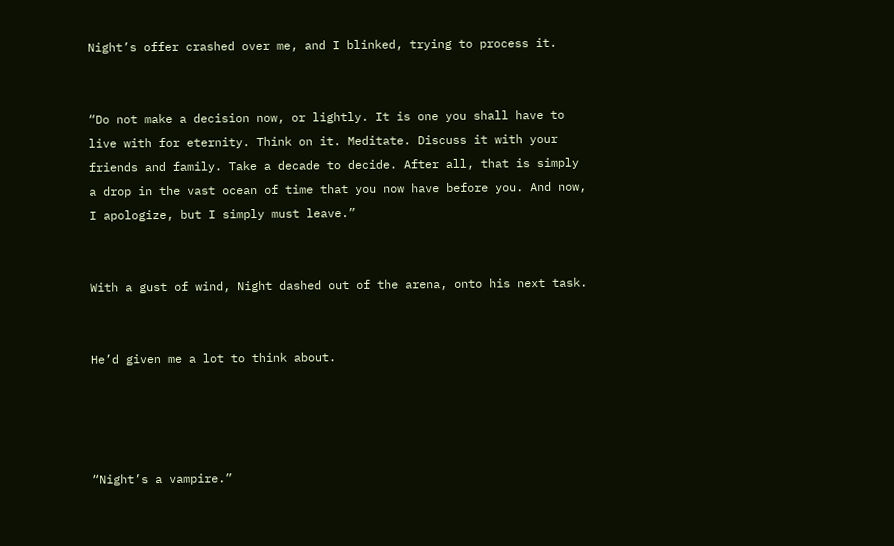Night’s offer crashed over me, and I blinked, trying to process it.


“Do not make a decision now, or lightly. It is one you shall have to live with for eternity. Think on it. Meditate. Discuss it with your friends and family. Take a decade to decide. After all, that is simply a drop in the vast ocean of time that you now have before you. And now, I apologize, but I simply must leave.”


With a gust of wind, Night dashed out of the arena, onto his next task.


He’d given me a lot to think about.




“Night’s a vampire.”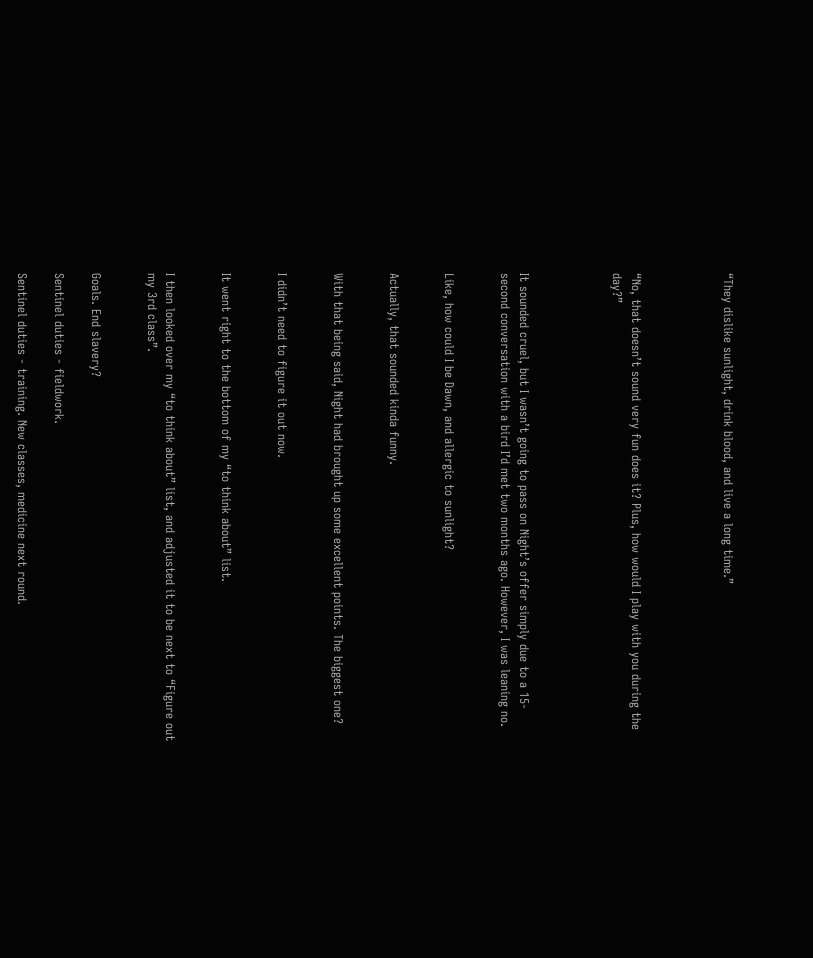“They dislike sunlight, drink blood, and live a long time.”




“No, that doesn’t sound very fun does it? Plus, how would I play with you during the day?”




It sounded cruel, but I wasn’t going to pass on Night’s offer simply due to a 15-second conversation with a bird I’d met two months ago. However, I was leaning no.


Like, how could I be Dawn, and allergic to sunlight?


Actually, that sounded kinda funny.


With that being said, Night had brought up some excellent points. The biggest one?


I didn’t need to figure it out now.


It went right to the bottom of my “to think about” list.


I then looked over my “to think about” list, and adjusted it to be next to “Figure out my 3rd class”.


Goals. End slavery?

Sentinel duties - fieldwork.

Sentinel duties - training. New classes, medicine next round.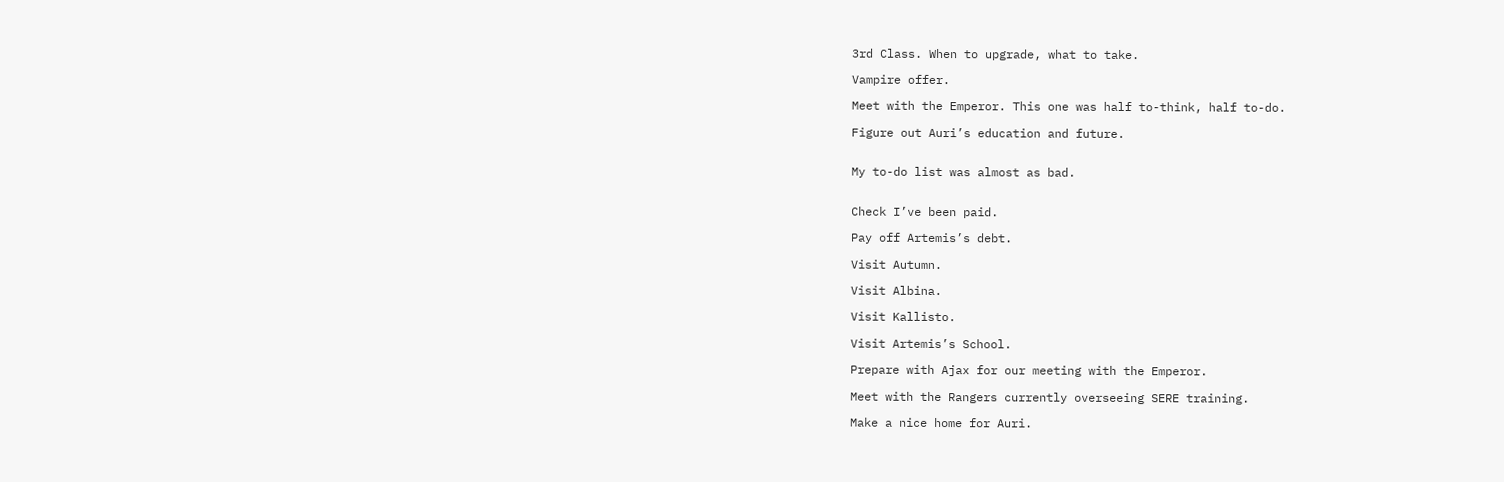3rd Class. When to upgrade, what to take.

Vampire offer.

Meet with the Emperor. This one was half to-think, half to-do.

Figure out Auri’s education and future.


My to-do list was almost as bad.


Check I’ve been paid.

Pay off Artemis’s debt.

Visit Autumn.

Visit Albina.

Visit Kallisto.

Visit Artemis’s School.

Prepare with Ajax for our meeting with the Emperor.

Meet with the Rangers currently overseeing SERE training.

Make a nice home for Auri.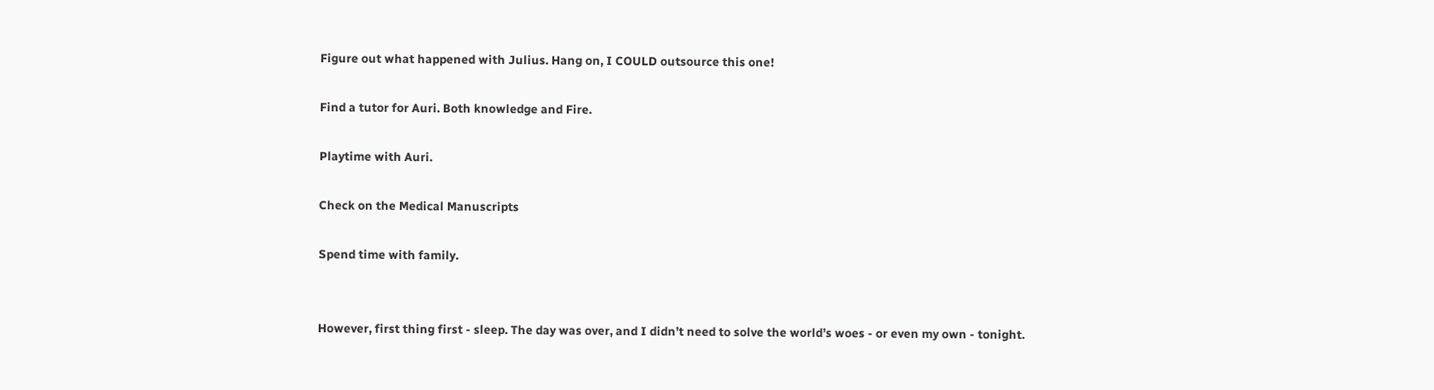Figure out what happened with Julius. Hang on, I COULD outsource this one!

Find a tutor for Auri. Both knowledge and Fire.

Playtime with Auri.

Check on the Medical Manuscripts

Spend time with family.


However, first thing first - sleep. The day was over, and I didn’t need to solve the world’s woes - or even my own - tonight.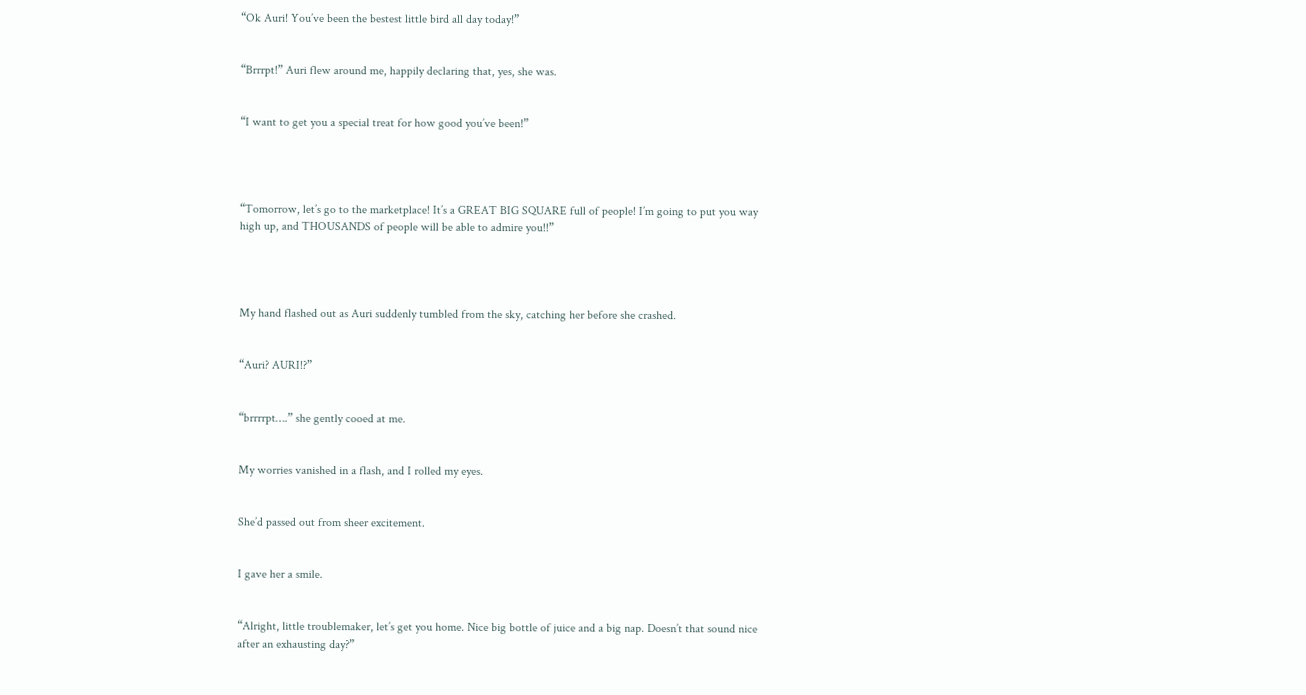“Ok Auri! You’ve been the bestest little bird all day today!”


“Brrrpt!” Auri flew around me, happily declaring that, yes, she was.


“I want to get you a special treat for how good you’ve been!”




“Tomorrow, let’s go to the marketplace! It’s a GREAT BIG SQUARE full of people! I’m going to put you way high up, and THOUSANDS of people will be able to admire you!!”




My hand flashed out as Auri suddenly tumbled from the sky, catching her before she crashed.


“Auri? AURI!?”


“brrrrpt….” she gently cooed at me.


My worries vanished in a flash, and I rolled my eyes.


She’d passed out from sheer excitement.


I gave her a smile.


“Alright, little troublemaker, let’s get you home. Nice big bottle of juice and a big nap. Doesn’t that sound nice after an exhausting day?”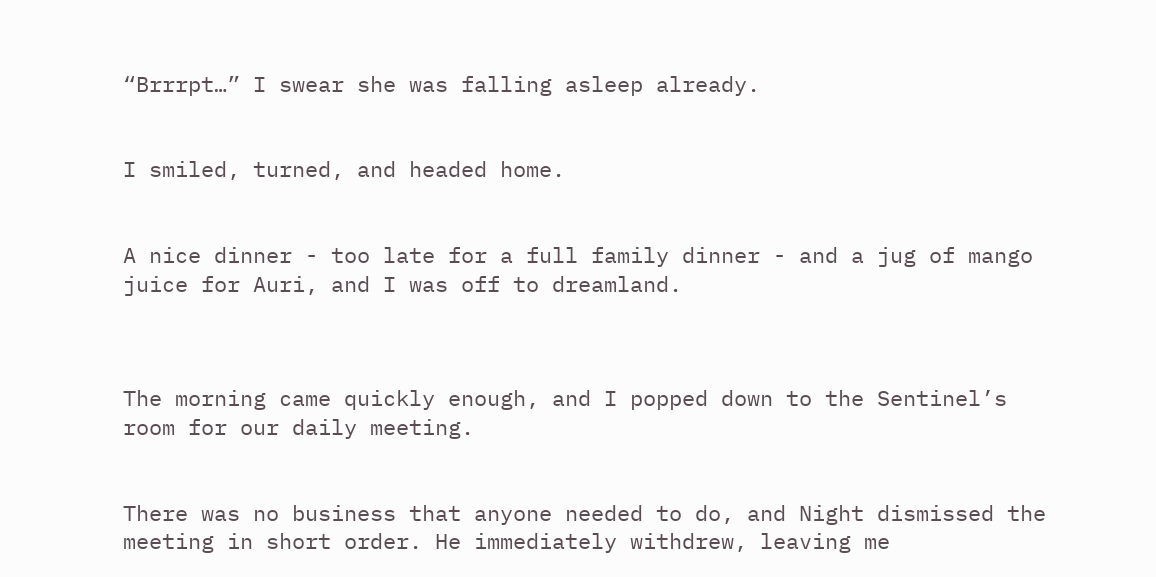“Brrrpt…” I swear she was falling asleep already.


I smiled, turned, and headed home.


A nice dinner - too late for a full family dinner - and a jug of mango juice for Auri, and I was off to dreamland.



The morning came quickly enough, and I popped down to the Sentinel’s room for our daily meeting.


There was no business that anyone needed to do, and Night dismissed the meeting in short order. He immediately withdrew, leaving me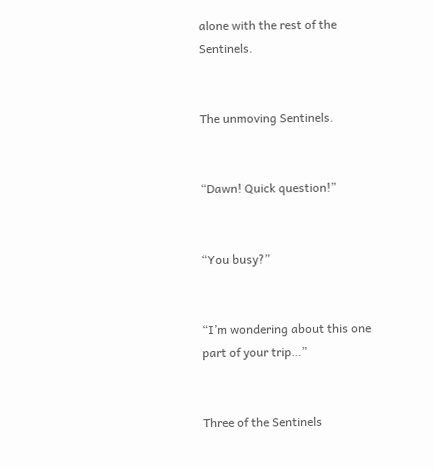alone with the rest of the Sentinels.


The unmoving Sentinels.


“Dawn! Quick question!”


“You busy?”


“I’m wondering about this one part of your trip…”


Three of the Sentinels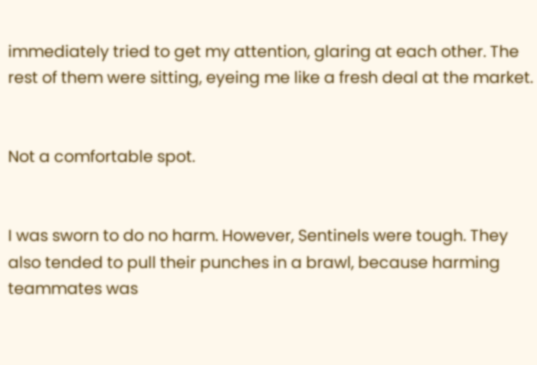immediately tried to get my attention, glaring at each other. The rest of them were sitting, eyeing me like a fresh deal at the market.


Not a comfortable spot.


I was sworn to do no harm. However, Sentinels were tough. They also tended to pull their punches in a brawl, because harming teammates was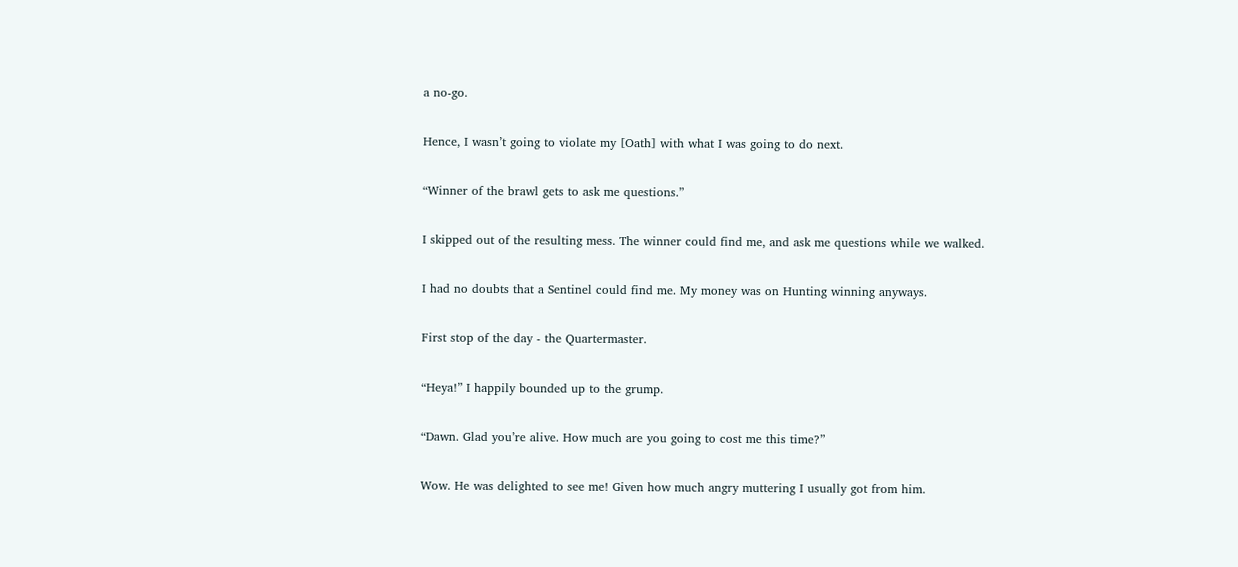a no-go.


Hence, I wasn’t going to violate my [Oath] with what I was going to do next.


“Winner of the brawl gets to ask me questions.”


I skipped out of the resulting mess. The winner could find me, and ask me questions while we walked.


I had no doubts that a Sentinel could find me. My money was on Hunting winning anyways.


First stop of the day - the Quartermaster.


“Heya!” I happily bounded up to the grump.


“Dawn. Glad you’re alive. How much are you going to cost me this time?”


Wow. He was delighted to see me! Given how much angry muttering I usually got from him.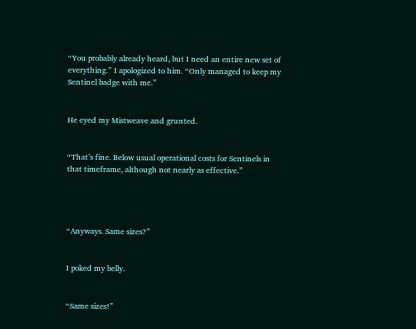“You probably already heard, but I need an entire new set of everything.” I apologized to him. “Only managed to keep my Sentinel badge with me.”


He eyed my Mistweave and grunted.


“That’s fine. Below usual operational costs for Sentinels in that timeframe, although not nearly as effective.”




“Anyways. Same sizes?”


I poked my belly.


“Same sizes!”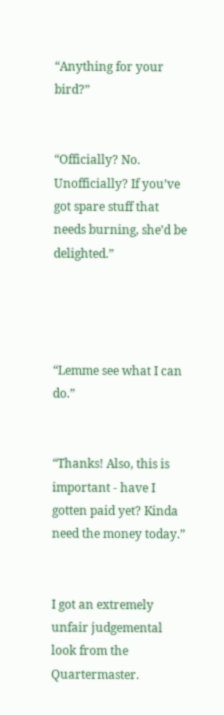“Anything for your bird?”


“Officially? No. Unofficially? If you’ve got spare stuff that needs burning, she’d be delighted.”




“Lemme see what I can do.”


“Thanks! Also, this is important - have I gotten paid yet? Kinda need the money today.”


I got an extremely unfair judgemental look from the Quartermaster.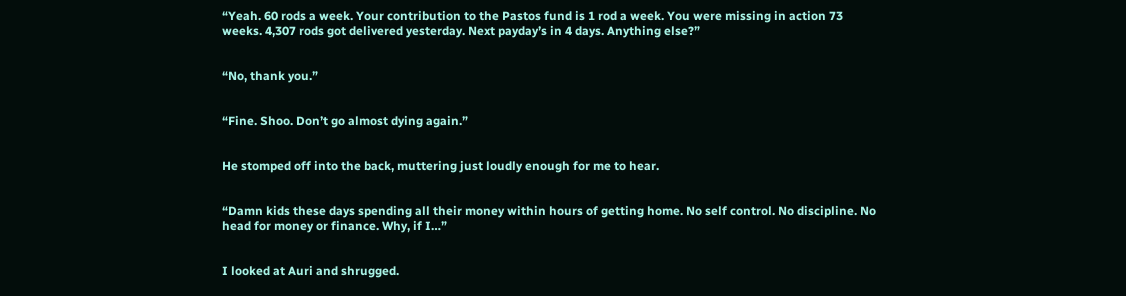“Yeah. 60 rods a week. Your contribution to the Pastos fund is 1 rod a week. You were missing in action 73 weeks. 4,307 rods got delivered yesterday. Next payday’s in 4 days. Anything else?”


“No, thank you.”


“Fine. Shoo. Don’t go almost dying again.”


He stomped off into the back, muttering just loudly enough for me to hear.


“Damn kids these days spending all their money within hours of getting home. No self control. No discipline. No head for money or finance. Why, if I…”


I looked at Auri and shrugged.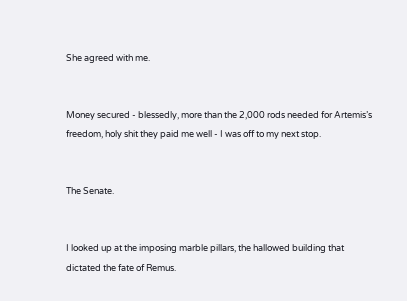She agreed with me.


Money secured - blessedly, more than the 2,000 rods needed for Artemis’s freedom, holy shit they paid me well - I was off to my next stop.


The Senate.


I looked up at the imposing marble pillars, the hallowed building that dictated the fate of Remus.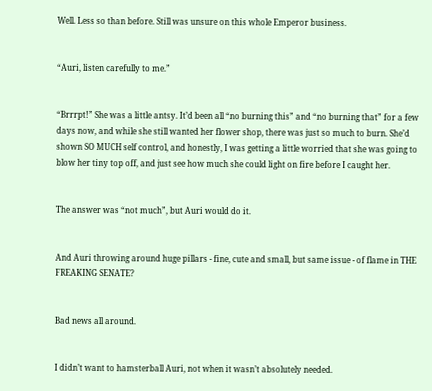Well. Less so than before. Still was unsure on this whole Emperor business.


“Auri, listen carefully to me.”


“Brrrpt!” She was a little antsy. It’d been all “no burning this” and “no burning that” for a few days now, and while she still wanted her flower shop, there was just so much to burn. She’d shown SO MUCH self control, and honestly, I was getting a little worried that she was going to blow her tiny top off, and just see how much she could light on fire before I caught her.


The answer was “not much”, but Auri would do it.


And Auri throwing around huge pillars - fine, cute and small, but same issue - of flame in THE FREAKING SENATE?


Bad news all around.


I didn’t want to hamsterball Auri, not when it wasn’t absolutely needed.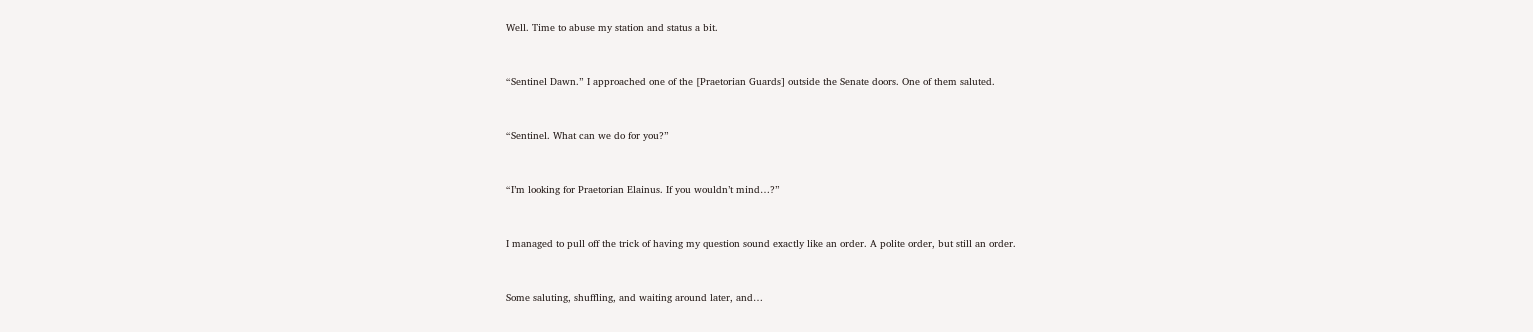Well. Time to abuse my station and status a bit.


“Sentinel Dawn.” I approached one of the [Praetorian Guards] outside the Senate doors. One of them saluted.


“Sentinel. What can we do for you?”


“I’m looking for Praetorian Elainus. If you wouldn’t mind…?”


I managed to pull off the trick of having my question sound exactly like an order. A polite order, but still an order.


Some saluting, shuffling, and waiting around later, and…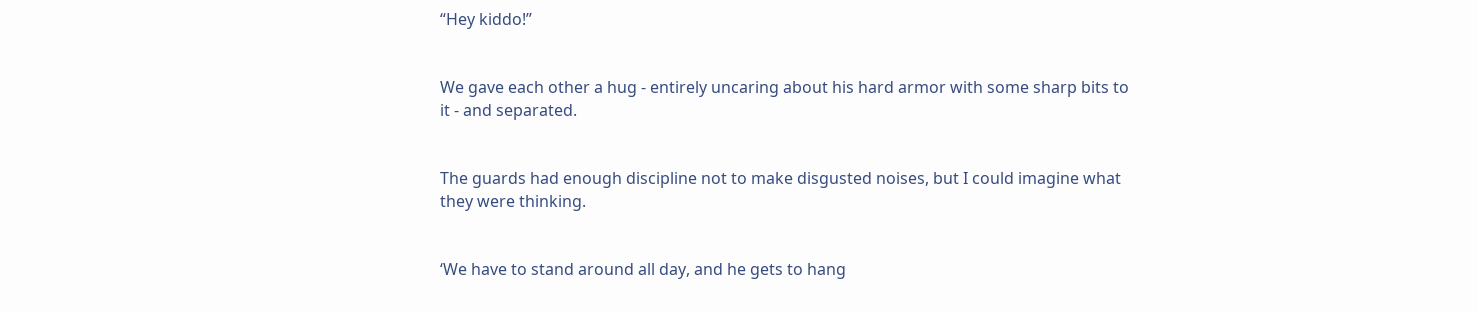“Hey kiddo!”


We gave each other a hug - entirely uncaring about his hard armor with some sharp bits to it - and separated.


The guards had enough discipline not to make disgusted noises, but I could imagine what they were thinking.


‘We have to stand around all day, and he gets to hang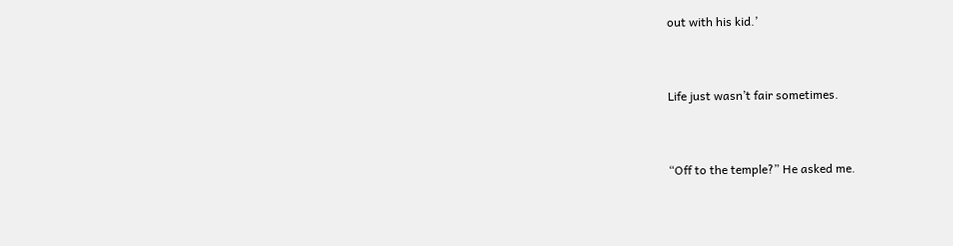out with his kid.’


Life just wasn’t fair sometimes.


“Off to the temple?” He asked me.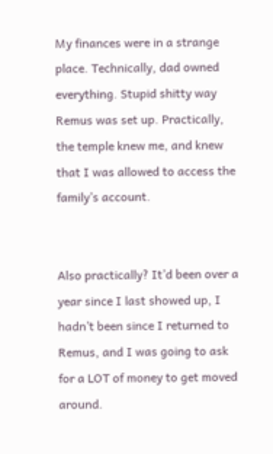My finances were in a strange place. Technically, dad owned everything. Stupid shitty way Remus was set up. Practically, the temple knew me, and knew that I was allowed to access the family’s account.


Also practically? It’d been over a year since I last showed up, I hadn’t been since I returned to Remus, and I was going to ask for a LOT of money to get moved around.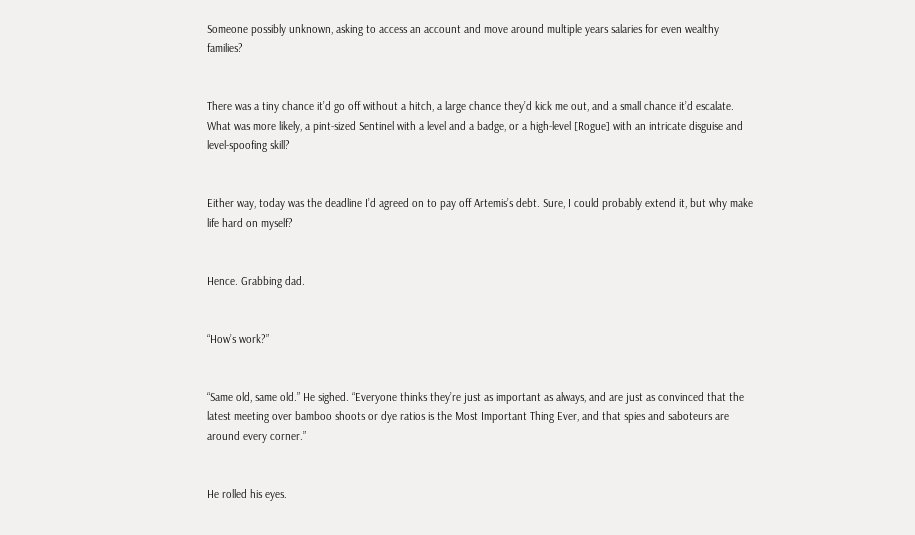Someone possibly unknown, asking to access an account and move around multiple years salaries for even wealthy families?


There was a tiny chance it’d go off without a hitch, a large chance they’d kick me out, and a small chance it’d escalate. What was more likely, a pint-sized Sentinel with a level and a badge, or a high-level [Rogue] with an intricate disguise and level-spoofing skill?


Either way, today was the deadline I’d agreed on to pay off Artemis’s debt. Sure, I could probably extend it, but why make life hard on myself?


Hence. Grabbing dad.


“How’s work?”


“Same old, same old.” He sighed. “Everyone thinks they’re just as important as always, and are just as convinced that the latest meeting over bamboo shoots or dye ratios is the Most Important Thing Ever, and that spies and saboteurs are around every corner.”


He rolled his eyes.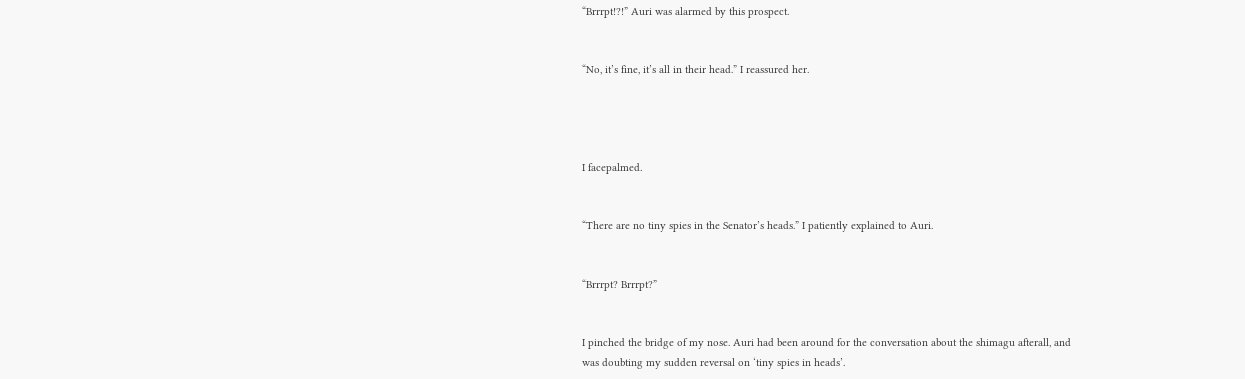“Brrrpt!?!” Auri was alarmed by this prospect.


“No, it’s fine, it’s all in their head.” I reassured her.




I facepalmed.


“There are no tiny spies in the Senator’s heads.” I patiently explained to Auri.


“Brrrpt? Brrrpt?”


I pinched the bridge of my nose. Auri had been around for the conversation about the shimagu afterall, and was doubting my sudden reversal on ‘tiny spies in heads’.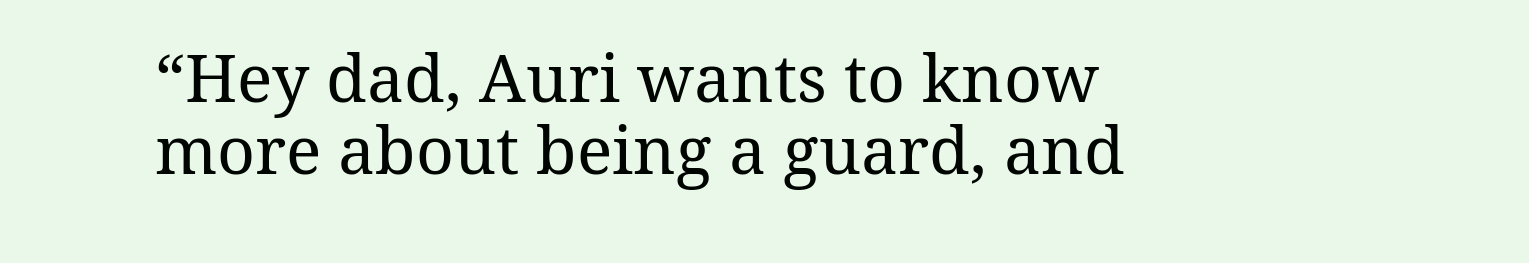“Hey dad, Auri wants to know more about being a guard, and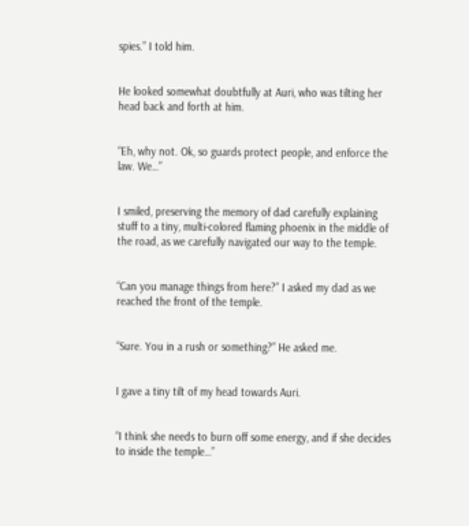spies.” I told him.


He looked somewhat doubtfully at Auri, who was tilting her head back and forth at him.


“Eh, why not. Ok, so guards protect people, and enforce the law. We…”


I smiled, preserving the memory of dad carefully explaining stuff to a tiny, multi-colored flaming phoenix in the middle of the road, as we carefully navigated our way to the temple.


“Can you manage things from here?” I asked my dad as we reached the front of the temple.


“Sure. You in a rush or something?” He asked me.


I gave a tiny tilt of my head towards Auri.


“I think she needs to burn off some energy, and if she decides to inside the temple…”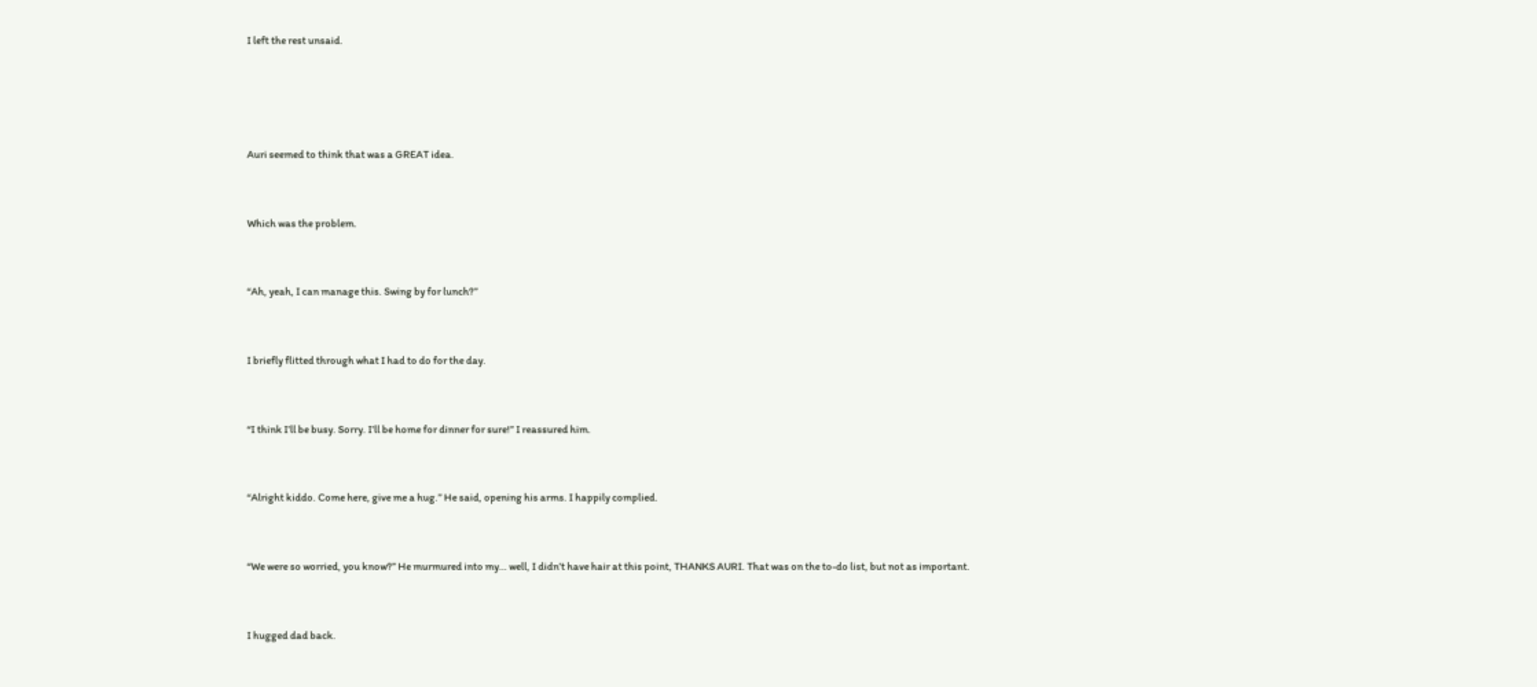I left the rest unsaid.




Auri seemed to think that was a GREAT idea.


Which was the problem.


“Ah, yeah, I can manage this. Swing by for lunch?”


I briefly flitted through what I had to do for the day.


“I think I’ll be busy. Sorry. I’ll be home for dinner for sure!” I reassured him.


“Alright kiddo. Come here, give me a hug.” He said, opening his arms. I happily complied.


“We were so worried, you know?” He murmured into my… well, I didn’t have hair at this point, THANKS AURI. That was on the to-do list, but not as important.


I hugged dad back.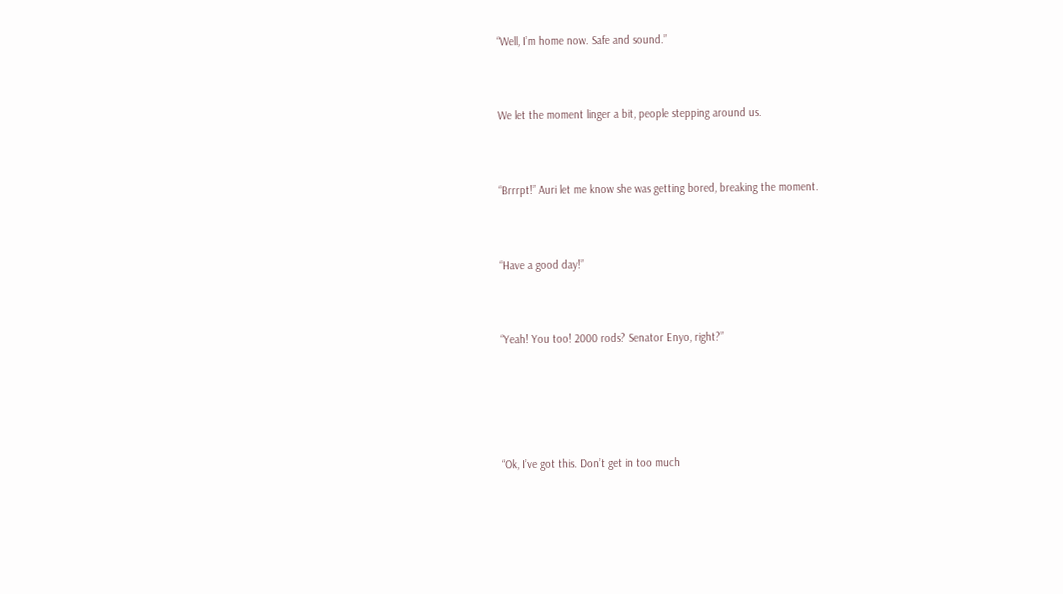“Well, I’m home now. Safe and sound.”


We let the moment linger a bit, people stepping around us.


“Brrrpt!” Auri let me know she was getting bored, breaking the moment.


“Have a good day!”


“Yeah! You too! 2000 rods? Senator Enyo, right?”




“Ok, I’ve got this. Don’t get in too much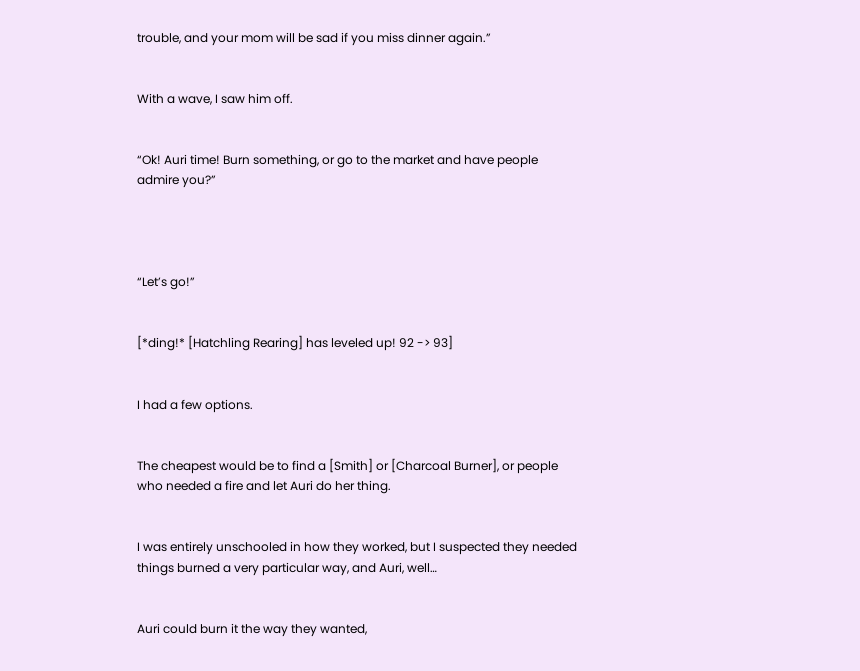trouble, and your mom will be sad if you miss dinner again.”


With a wave, I saw him off.


“Ok! Auri time! Burn something, or go to the market and have people admire you?”




“Let’s go!”


[*ding!* [Hatchling Rearing] has leveled up! 92 -> 93]


I had a few options.


The cheapest would be to find a [Smith] or [Charcoal Burner], or people who needed a fire and let Auri do her thing.


I was entirely unschooled in how they worked, but I suspected they needed things burned a very particular way, and Auri, well…


Auri could burn it the way they wanted,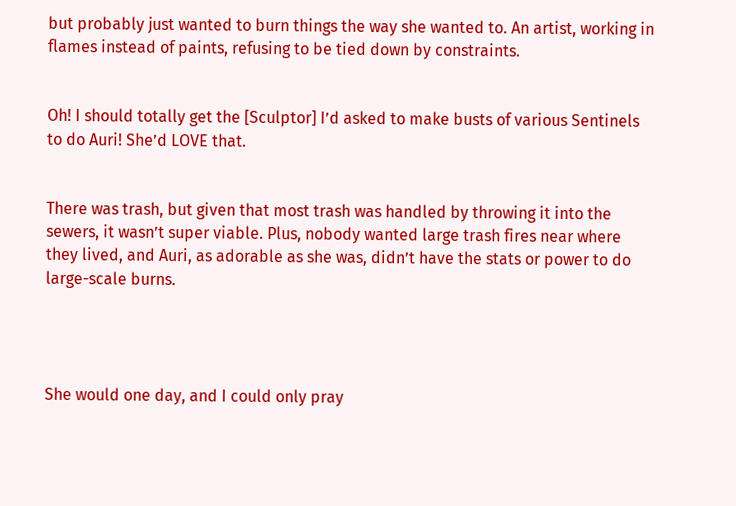but probably just wanted to burn things the way she wanted to. An artist, working in flames instead of paints, refusing to be tied down by constraints.


Oh! I should totally get the [Sculptor] I’d asked to make busts of various Sentinels to do Auri! She’d LOVE that.


There was trash, but given that most trash was handled by throwing it into the sewers, it wasn’t super viable. Plus, nobody wanted large trash fires near where they lived, and Auri, as adorable as she was, didn’t have the stats or power to do large-scale burns.




She would one day, and I could only pray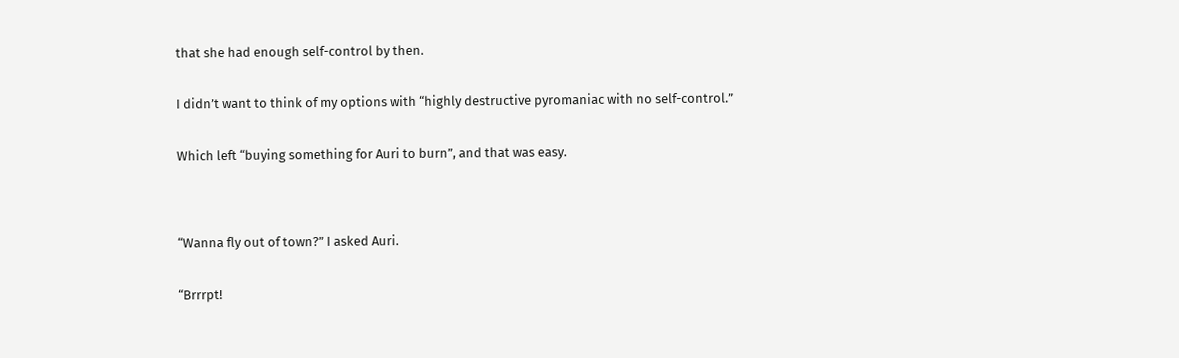that she had enough self-control by then.


I didn’t want to think of my options with “highly destructive pyromaniac with no self-control.”


Which left “buying something for Auri to burn”, and that was easy.




“Wanna fly out of town?” I asked Auri.


“Brrrpt!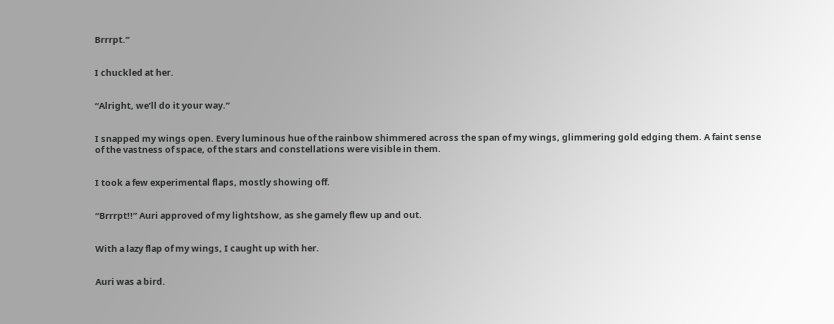Brrrpt.”


I chuckled at her.


“Alright, we’ll do it your way.”


I snapped my wings open. Every luminous hue of the rainbow shimmered across the span of my wings, glimmering gold edging them. A faint sense of the vastness of space, of the stars and constellations were visible in them.


I took a few experimental flaps, mostly showing off.


“Brrrpt!!” Auri approved of my lightshow, as she gamely flew up and out.


With a lazy flap of my wings, I caught up with her.


Auri was a bird.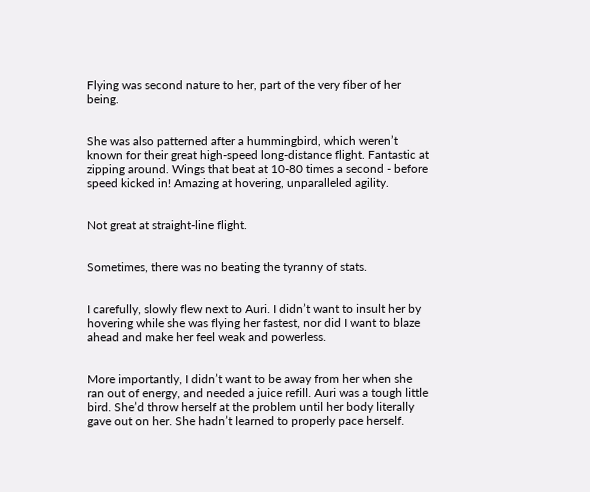Flying was second nature to her, part of the very fiber of her being.


She was also patterned after a hummingbird, which weren’t known for their great high-speed long-distance flight. Fantastic at zipping around. Wings that beat at 10-80 times a second - before speed kicked in! Amazing at hovering, unparalleled agility.


Not great at straight-line flight.


Sometimes, there was no beating the tyranny of stats.


I carefully, slowly flew next to Auri. I didn’t want to insult her by hovering while she was flying her fastest, nor did I want to blaze ahead and make her feel weak and powerless.


More importantly, I didn’t want to be away from her when she ran out of energy, and needed a juice refill. Auri was a tough little bird. She’d throw herself at the problem until her body literally gave out on her. She hadn’t learned to properly pace herself.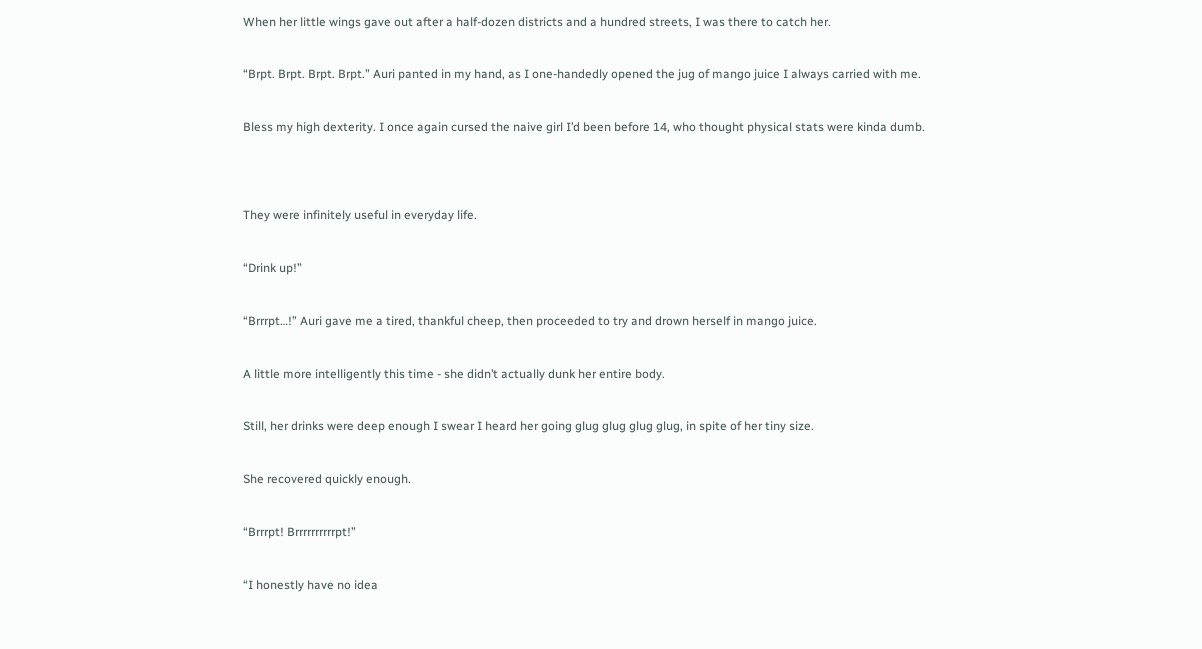When her little wings gave out after a half-dozen districts and a hundred streets, I was there to catch her.


“Brpt. Brpt. Brpt. Brpt.” Auri panted in my hand, as I one-handedly opened the jug of mango juice I always carried with me.


Bless my high dexterity. I once again cursed the naive girl I’d been before 14, who thought physical stats were kinda dumb.




They were infinitely useful in everyday life.


“Drink up!”


“Brrrpt…!” Auri gave me a tired, thankful cheep, then proceeded to try and drown herself in mango juice.


A little more intelligently this time - she didn’t actually dunk her entire body.


Still, her drinks were deep enough I swear I heard her going glug glug glug glug, in spite of her tiny size.


She recovered quickly enough.


“Brrrpt! Brrrrrrrrrrpt!”


“I honestly have no idea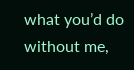what you’d do without me,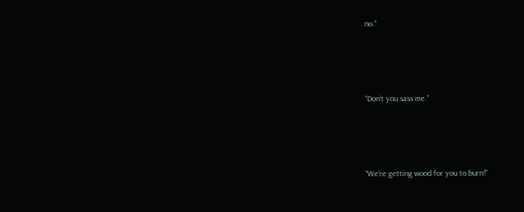no.”




“Don’t you sass me.”




“We’re getting wood for you to burn!”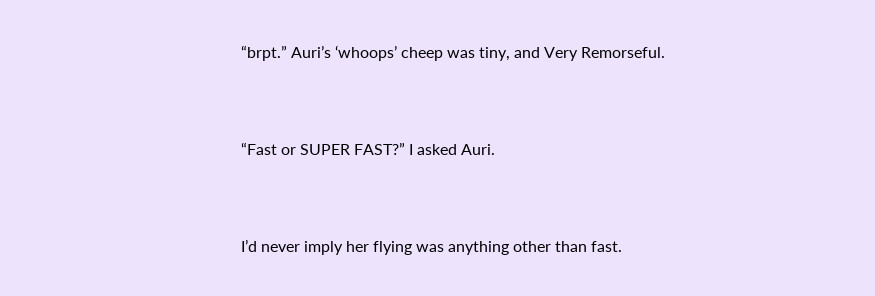“brpt.” Auri’s ‘whoops’ cheep was tiny, and Very Remorseful.


“Fast or SUPER FAST?” I asked Auri.


I’d never imply her flying was anything other than fast.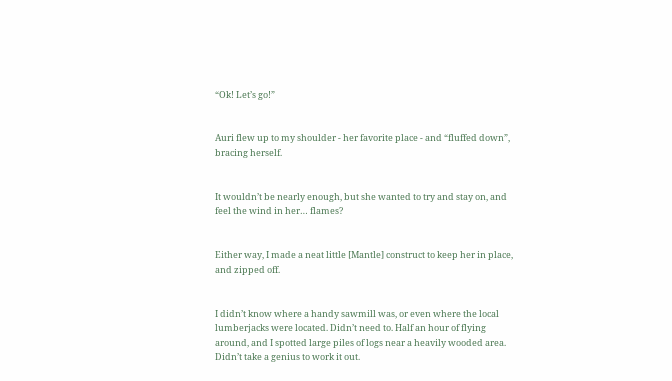“Ok! Let’s go!”


Auri flew up to my shoulder - her favorite place - and “fluffed down”, bracing herself.


It wouldn’t be nearly enough, but she wanted to try and stay on, and feel the wind in her… flames?


Either way, I made a neat little [Mantle] construct to keep her in place, and zipped off.


I didn’t know where a handy sawmill was, or even where the local lumberjacks were located. Didn’t need to. Half an hour of flying around, and I spotted large piles of logs near a heavily wooded area. Didn’t take a genius to work it out.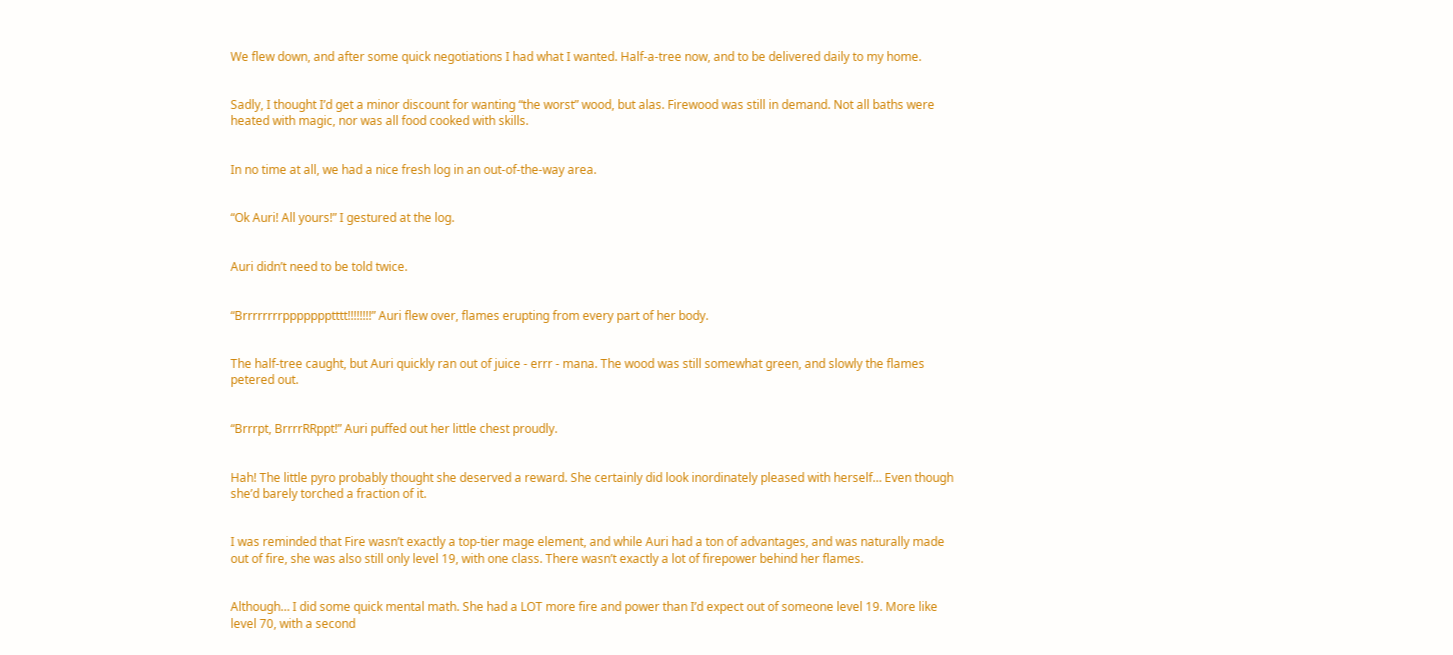We flew down, and after some quick negotiations I had what I wanted. Half-a-tree now, and to be delivered daily to my home.


Sadly, I thought I’d get a minor discount for wanting “the worst” wood, but alas. Firewood was still in demand. Not all baths were heated with magic, nor was all food cooked with skills.


In no time at all, we had a nice fresh log in an out-of-the-way area.


“Ok Auri! All yours!” I gestured at the log.


Auri didn’t need to be told twice.


“Brrrrrrrrppppppptttt!!!!!!!!” Auri flew over, flames erupting from every part of her body.


The half-tree caught, but Auri quickly ran out of juice - errr - mana. The wood was still somewhat green, and slowly the flames petered out.


“Brrrpt, BrrrrRRppt!” Auri puffed out her little chest proudly.


Hah! The little pyro probably thought she deserved a reward. She certainly did look inordinately pleased with herself… Even though she’d barely torched a fraction of it.


I was reminded that Fire wasn’t exactly a top-tier mage element, and while Auri had a ton of advantages, and was naturally made out of fire, she was also still only level 19, with one class. There wasn’t exactly a lot of firepower behind her flames.


Although… I did some quick mental math. She had a LOT more fire and power than I’d expect out of someone level 19. More like level 70, with a second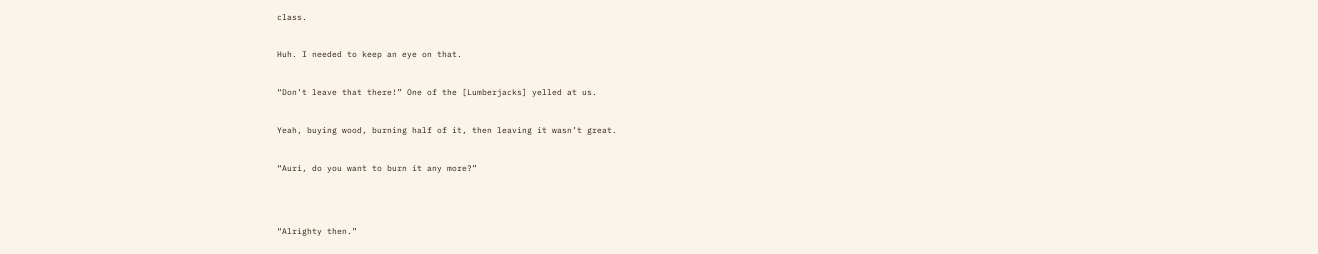class.


Huh. I needed to keep an eye on that.


“Don’t leave that there!” One of the [Lumberjacks] yelled at us.


Yeah, buying wood, burning half of it, then leaving it wasn’t great.


“Auri, do you want to burn it any more?”




“Alrighty then.”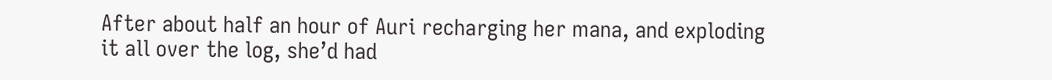After about half an hour of Auri recharging her mana, and exploding it all over the log, she’d had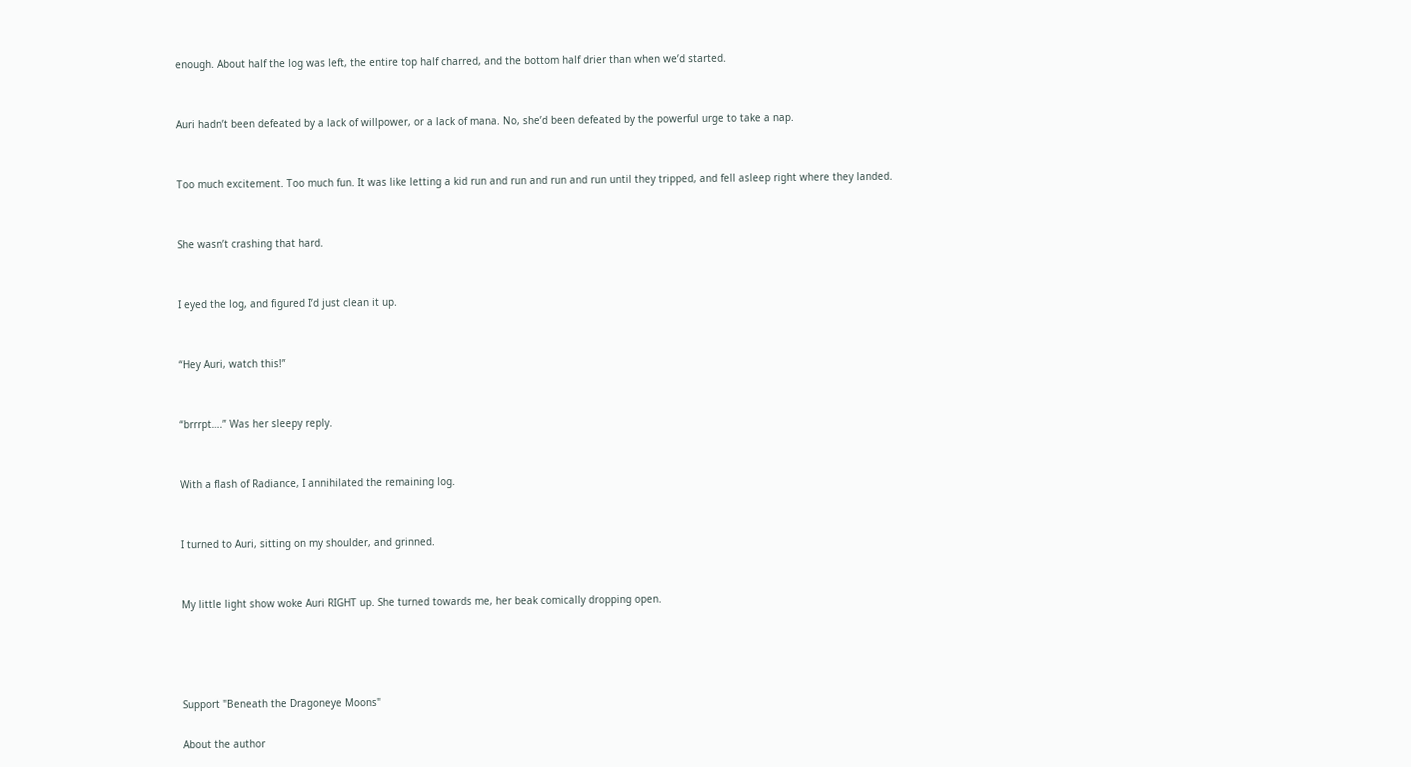enough. About half the log was left, the entire top half charred, and the bottom half drier than when we’d started.


Auri hadn’t been defeated by a lack of willpower, or a lack of mana. No, she’d been defeated by the powerful urge to take a nap.


Too much excitement. Too much fun. It was like letting a kid run and run and run and run until they tripped, and fell asleep right where they landed.


She wasn’t crashing that hard.


I eyed the log, and figured I’d just clean it up.


“Hey Auri, watch this!”


“brrrpt….” Was her sleepy reply.


With a flash of Radiance, I annihilated the remaining log.


I turned to Auri, sitting on my shoulder, and grinned.


My little light show woke Auri RIGHT up. She turned towards me, her beak comically dropping open.




Support "Beneath the Dragoneye Moons"

About the author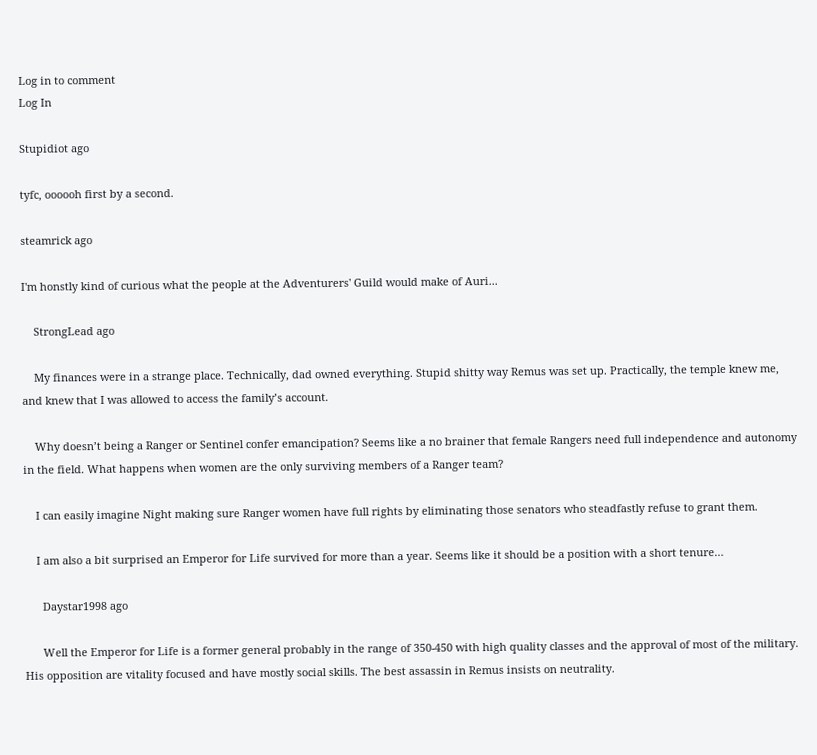Log in to comment
Log In

Stupidiot ago

tyfc, oooooh first by a second.

steamrick ago

I'm honstly kind of curious what the people at the Adventurers' Guild would make of Auri...

    StrongLead ago

    My finances were in a strange place. Technically, dad owned everything. Stupid shitty way Remus was set up. Practically, the temple knew me, and knew that I was allowed to access the family’s account.

    Why doesn’t being a Ranger or Sentinel confer emancipation? Seems like a no brainer that female Rangers need full independence and autonomy in the field. What happens when women are the only surviving members of a Ranger team?

    I can easily imagine Night making sure Ranger women have full rights by eliminating those senators who steadfastly refuse to grant them.

    I am also a bit surprised an Emperor for Life survived for more than a year. Seems like it should be a position with a short tenure…

      Daystar1998 ago

      Well the Emperor for Life is a former general probably in the range of 350-450 with high quality classes and the approval of most of the military. His opposition are vitality focused and have mostly social skills. The best assassin in Remus insists on neutrality.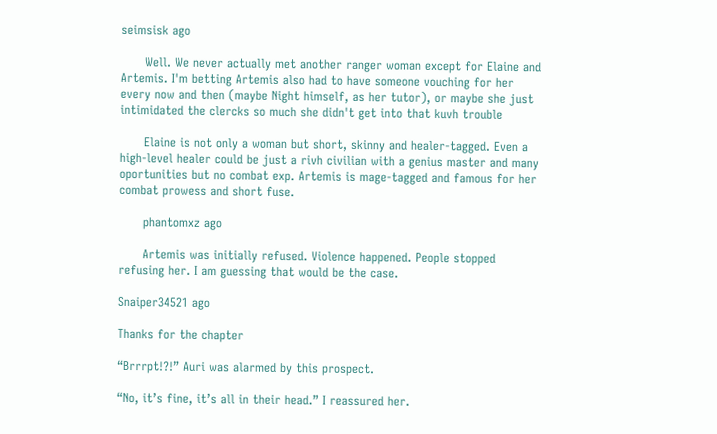seimsisk ago

      Well. We never actually met another ranger woman except for Elaine and Artemis. I'm betting Artemis also had to have someone vouching for her every now and then (maybe Night himself, as her tutor), or maybe she just intimidated the clercks so much she didn't get into that kuvh trouble

      Elaine is not only a woman but short, skinny and healer-tagged. Even a high-level healer could be just a rivh civilian with a genius master and many oportunities but no combat exp. Artemis is mage-tagged and famous for her combat prowess and short fuse.

      phantomxz ago

      Artemis was initially refused. Violence happened. People stopped refusing her. I am guessing that would be the case.

Snaiper34521 ago

Thanks for the chapter

“Brrrpt!?!” Auri was alarmed by this prospect.

“No, it’s fine, it’s all in their head.” I reassured her.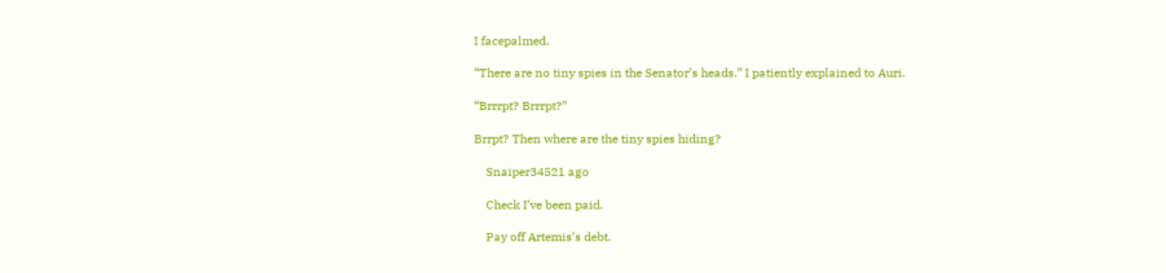I facepalmed.

“There are no tiny spies in the Senator’s heads.” I patiently explained to Auri.

“Brrrpt? Brrrpt?”

Brrpt? Then where are the tiny spies hiding?

    Snaiper34521 ago

    Check I’ve been paid.

    Pay off Artemis’s debt.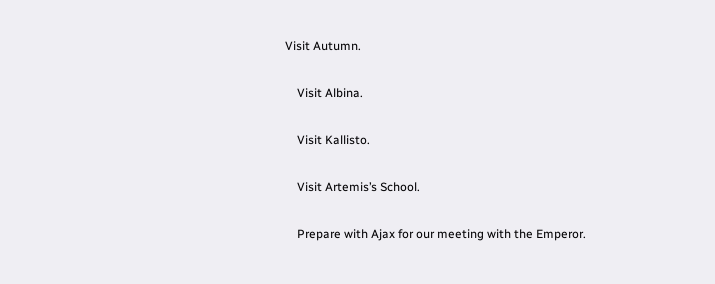Visit Autumn.

    Visit Albina.

    Visit Kallisto.

    Visit Artemis’s School.

    Prepare with Ajax for our meeting with the Emperor.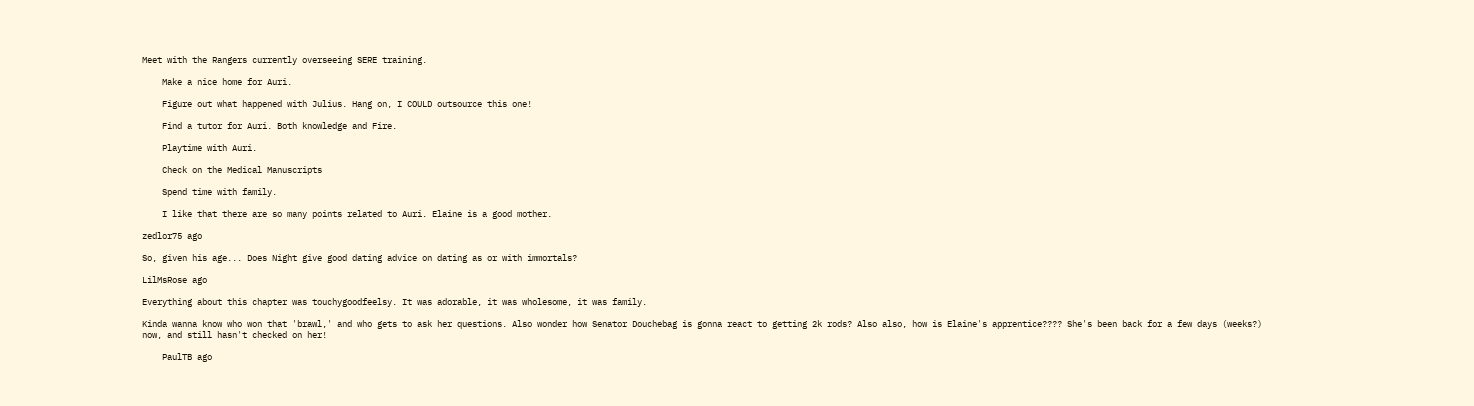Meet with the Rangers currently overseeing SERE training.

    Make a nice home for Auri.

    Figure out what happened with Julius. Hang on, I COULD outsource this one!

    Find a tutor for Auri. Both knowledge and Fire.

    Playtime with Auri.

    Check on the Medical Manuscripts

    Spend time with family.

    I like that there are so many points related to Auri. Elaine is a good mother.

zedlor75 ago

So, given his age... Does Night give good dating advice on dating as or with immortals?

LilMsRose ago

Everything about this chapter was touchygoodfeelsy. It was adorable, it was wholesome, it was family.

Kinda wanna know who won that 'brawl,' and who gets to ask her questions. Also wonder how Senator Douchebag is gonna react to getting 2k rods? Also also, how is Elaine's apprentice???? She's been back for a few days (weeks?) now, and still hasn't checked on her!

    PaulTB ago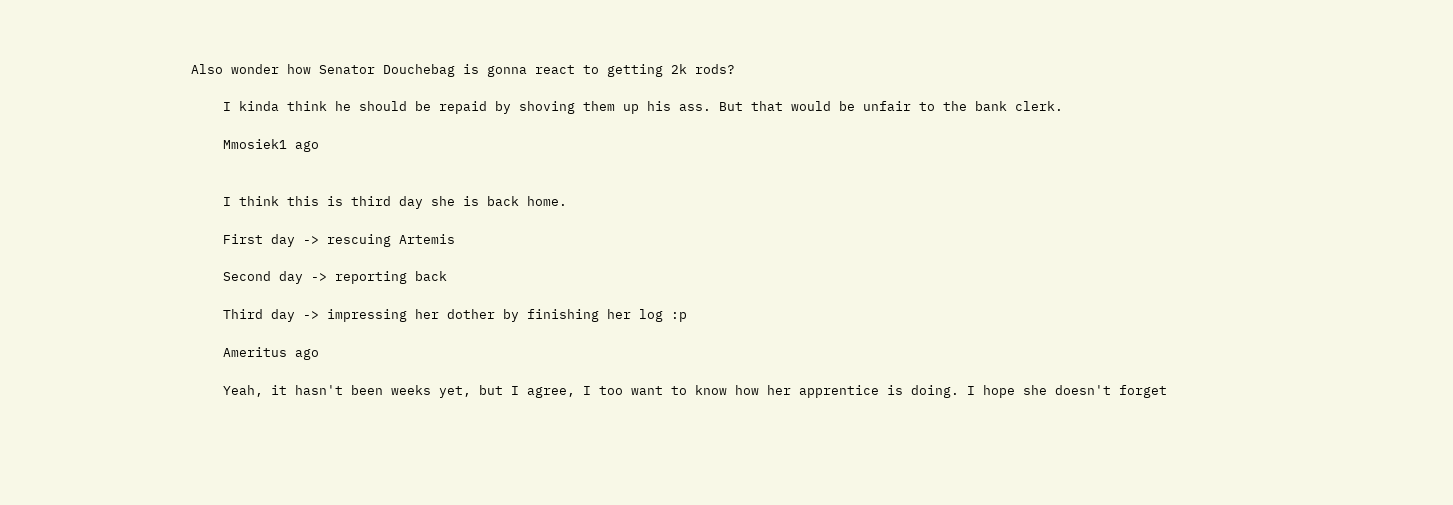Also wonder how Senator Douchebag is gonna react to getting 2k rods?

    I kinda think he should be repaid by shoving them up his ass. But that would be unfair to the bank clerk.

    Mmosiek1 ago


    I think this is third day she is back home.

    First day -> rescuing Artemis

    Second day -> reporting back

    Third day -> impressing her dother by finishing her log :p

    Ameritus ago

    Yeah, it hasn't been weeks yet, but I agree, I too want to know how her apprentice is doing. I hope she doesn't forget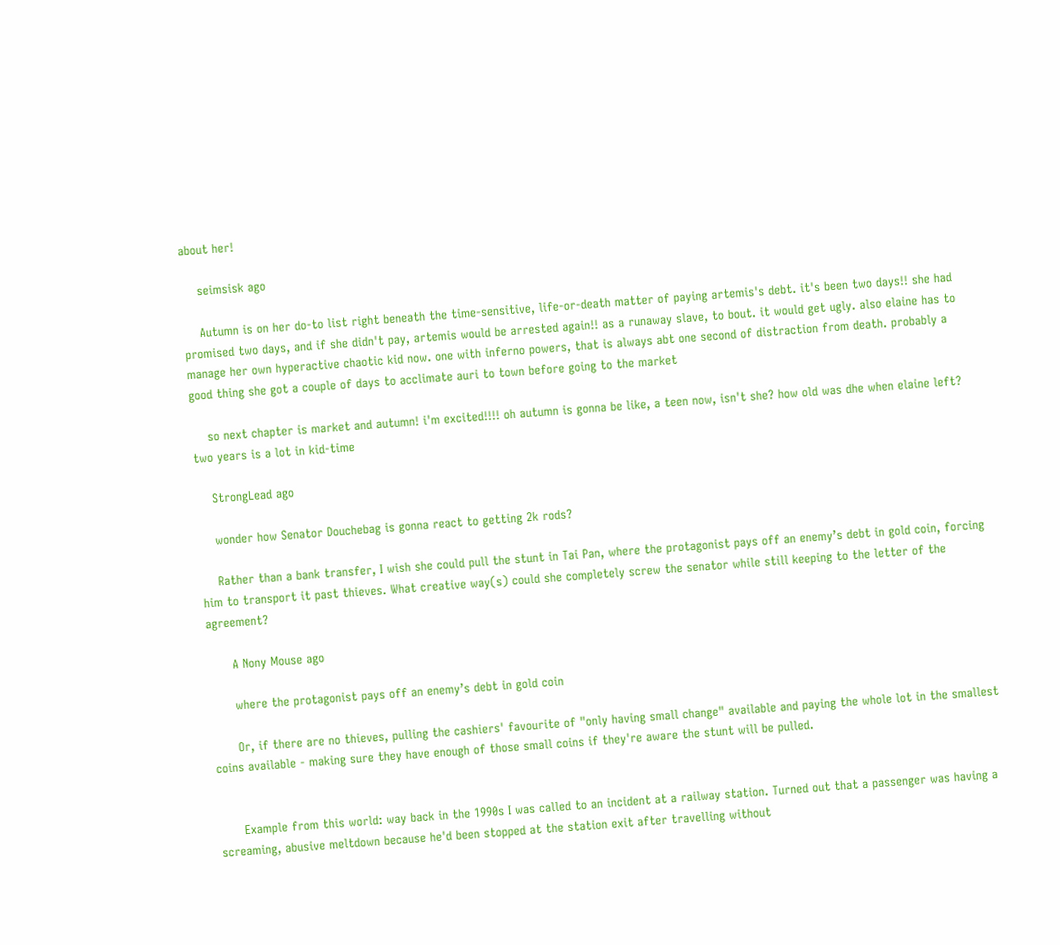about her!

    seimsisk ago

    Autumn is on her do-to list right beneath the time-sensitive, life-or-death matter of paying artemis's debt. it's been two days!! she had promised two days, and if she didn't pay, artemis would be arrested again!! as a runaway slave, to bout. it would get ugly. also elaine has to manage her own hyperactive chaotic kid now. one with inferno powers, that is always abt one second of distraction from death. probably a good thing she got a couple of days to acclimate auri to town before going to the market

    so next chapter is market and autumn! i'm excited!!!! oh autumn is gonna be like, a teen now, isn't she? how old was dhe when elaine left? two years is a lot in kid-time

    StrongLead ago

    wonder how Senator Douchebag is gonna react to getting 2k rods?

    Rather than a bank transfer, I wish she could pull the stunt in Tai Pan, where the protagonist pays off an enemy’s debt in gold coin, forcing him to transport it past thieves. What creative way(s) could she completely screw the senator while still keeping to the letter of the agreement?

      A Nony Mouse ago

      where the protagonist pays off an enemy’s debt in gold coin

      Or, if there are no thieves, pulling the cashiers' favourite of "only having small change" available and paying the whole lot in the smallest coins available - making sure they have enough of those small coins if they're aware the stunt will be pulled.


      Example from this world: way back in the 1990s I was called to an incident at a railway station. Turned out that a passenger was having a screaming, abusive meltdown because he'd been stopped at the station exit after travelling without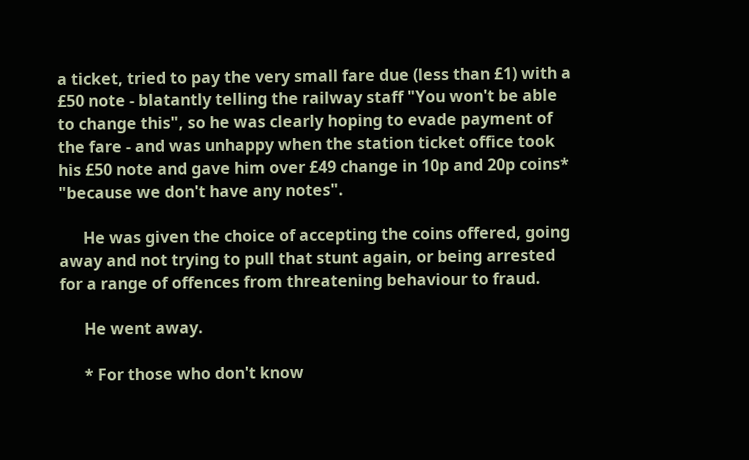a ticket, tried to pay the very small fare due (less than £1) with a £50 note - blatantly telling the railway staff "You won't be able to change this", so he was clearly hoping to evade payment of the fare - and was unhappy when the station ticket office took his £50 note and gave him over £49 change in 10p and 20p coins* "because we don't have any notes".

      He was given the choice of accepting the coins offered, going away and not trying to pull that stunt again, or being arrested for a range of offences from threatening behaviour to fraud.

      He went away.

      * For those who don't know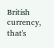British currency, that's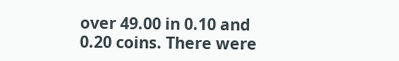over 49.00 in 0.10 and 0.20 coins. There were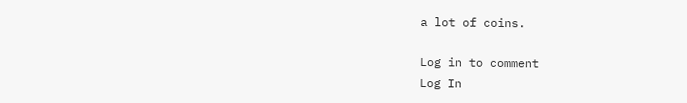a lot of coins.

Log in to comment
Log In